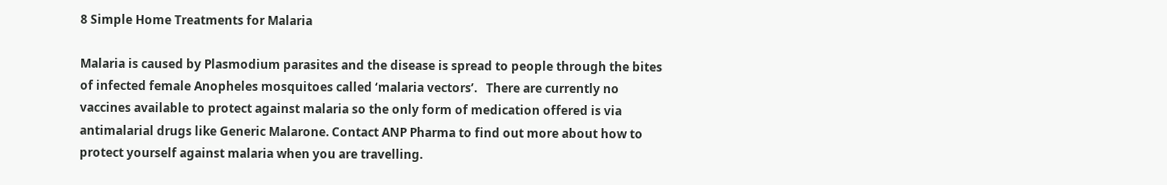8 Simple Home Treatments for Malaria

Malaria is caused by Plasmodium parasites and the disease is spread to people through the bites of infected female Anopheles mosquitoes called ‘malaria vectors’.   There are currently no vaccines available to protect against malaria so the only form of medication offered is via antimalarial drugs like Generic Malarone. Contact ANP Pharma to find out more about how to protect yourself against malaria when you are travelling.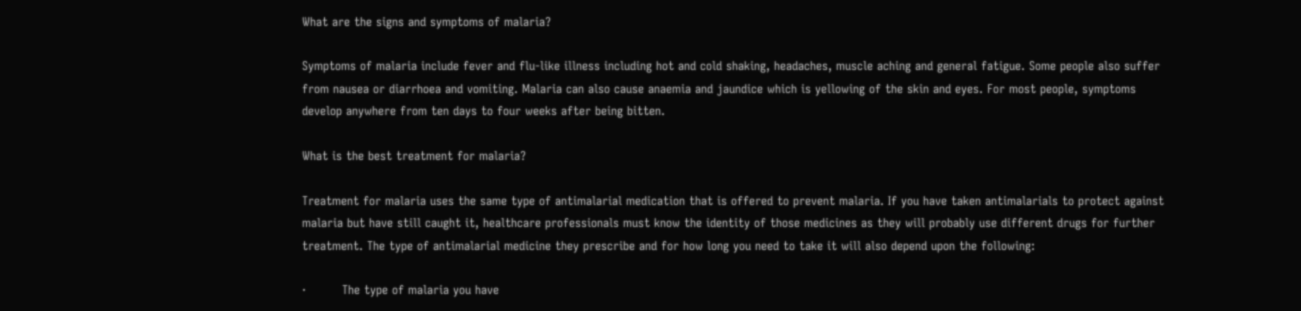What are the signs and symptoms of malaria?

Symptoms of malaria include fever and flu-like illness including hot and cold shaking, headaches, muscle aching and general fatigue. Some people also suffer from nausea or diarrhoea and vomiting. Malaria can also cause anaemia and jaundice which is yellowing of the skin and eyes. For most people, symptoms develop anywhere from ten days to four weeks after being bitten.

What is the best treatment for malaria?

Treatment for malaria uses the same type of antimalarial medication that is offered to prevent malaria. If you have taken antimalarials to protect against malaria but have still caught it, healthcare professionals must know the identity of those medicines as they will probably use different drugs for further treatment. The type of antimalarial medicine they prescribe and for how long you need to take it will also depend upon the following:

·         The type of malaria you have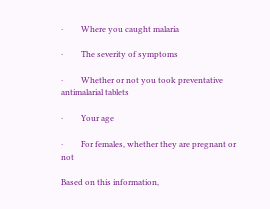·         Where you caught malaria

·         The severity of symptoms

·         Whether or not you took preventative antimalarial tablets

·         Your age

·         For females, whether they are pregnant or not

Based on this information,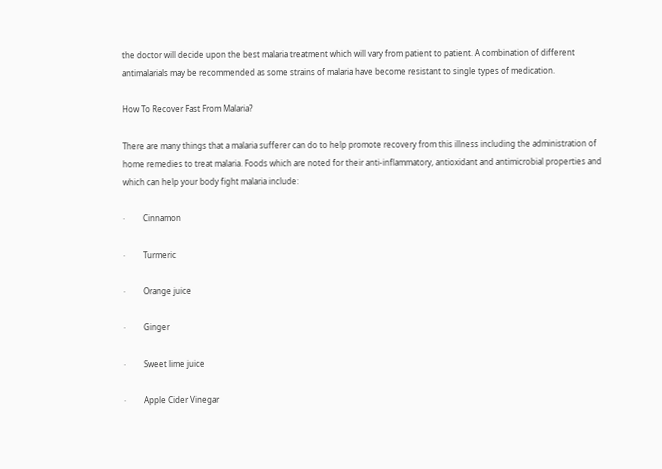the doctor will decide upon the best malaria treatment which will vary from patient to patient. A combination of different antimalarials may be recommended as some strains of malaria have become resistant to single types of medication.

How To Recover Fast From Malaria?

There are many things that a malaria sufferer can do to help promote recovery from this illness including the administration of home remedies to treat malaria. Foods which are noted for their anti-inflammatory, antioxidant and antimicrobial properties and which can help your body fight malaria include:

·         Cinnamon

·         Turmeric

·         Orange juice

·         Ginger

·         Sweet lime juice

·         Apple Cider Vinegar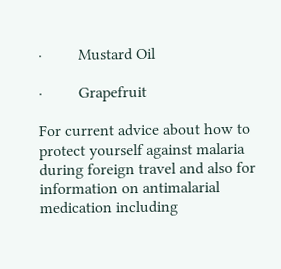·         Mustard Oil

·         Grapefruit

For current advice about how to protect yourself against malaria during foreign travel and also for information on antimalarial medication including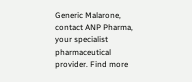Generic Malarone, contact ANP Pharma, your specialist pharmaceutical provider. Find more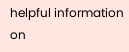helpful information on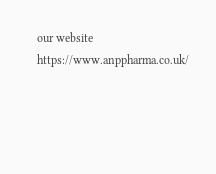our website https://www.anppharma.co.uk/